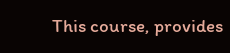This course, provides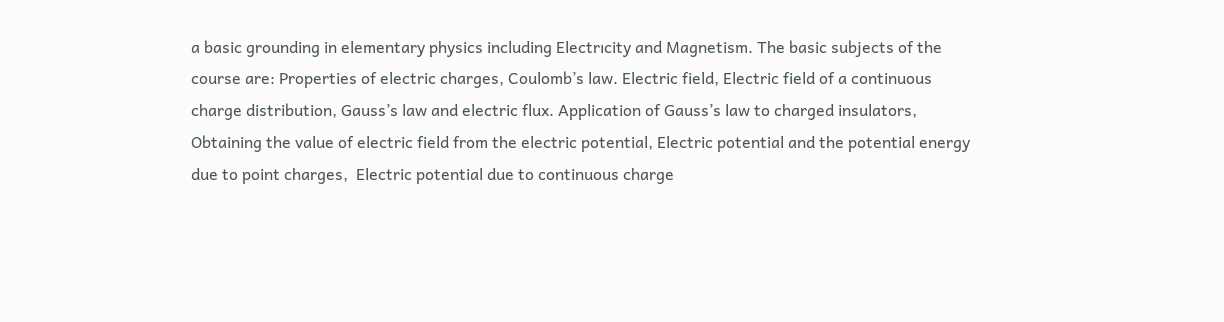a basic grounding in elementary physics including Electrıcity and Magnetism. The basic subjects of the course are: Properties of electric charges, Coulomb’s law. Electric field, Electric field of a continuous charge distribution, Gauss’s law and electric flux. Application of Gauss’s law to charged insulators,  Obtaining the value of electric field from the electric potential, Electric potential and the potential energy due to point charges,  Electric potential due to continuous charge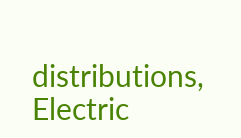distributions, Electric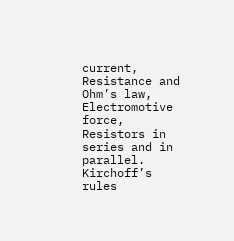current, Resistance and Ohm’s law,  Electromotive force, Resistors in series and in parallel. Kirchoff’s rules